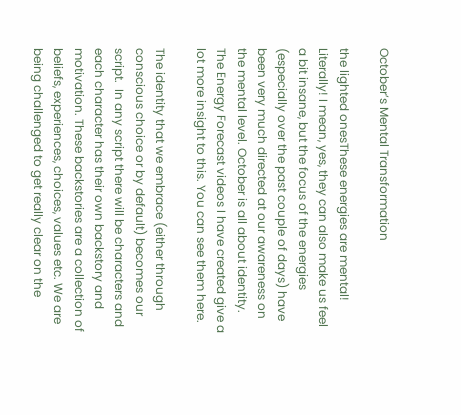October’s Mental Transformation

the lighted onesThese energies are mental! Literally! I mean, yes, they can also make us feel a bit insane, but the focus of the energies (especially over the past couple of days) have been very much directed at our awareness on the mental level. October is all about identity. The Energy Forecast videos I have created give a lot more insight to this. You can see them here.

The identity that we embrace (either through conscious choice or by default) becomes our script.  In any script there will be characters and each character has their own backstory and motivation. These backstories are a collection of beliefs, experiences, choices, values etc. We are being challenged to get really clear on the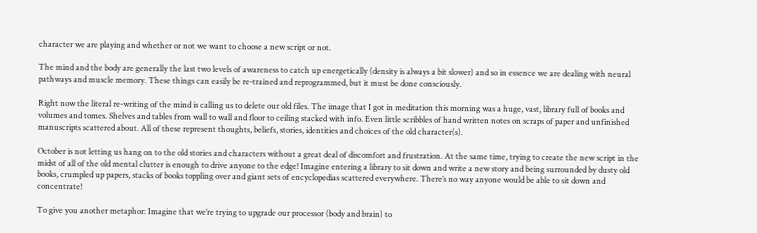character we are playing and whether or not we want to choose a new script or not.

The mind and the body are generally the last two levels of awareness to catch up energetically (density is always a bit slower) and so in essence we are dealing with neural pathways and muscle memory. These things can easily be re-trained and reprogrammed, but it must be done consciously.

Right now the literal re-writing of the mind is calling us to delete our old files. The image that I got in meditation this morning was a huge, vast, library full of books and volumes and tomes. Shelves and tables from wall to wall and floor to ceiling stacked with info. Even little scribbles of hand written notes on scraps of paper and unfinished manuscripts scattered about. All of these represent thoughts, beliefs, stories, identities and choices of the old character(s).

October is not letting us hang on to the old stories and characters without a great deal of discomfort and frustration. At the same time, trying to create the new script in the midst of all of the old mental clutter is enough to drive anyone to the edge! Imagine entering a library to sit down and write a new story and being surrounded by dusty old books, crumpled up papers, stacks of books toppling over and giant sets of encyclopedias scattered everywhere. There’s no way anyone would be able to sit down and concentrate!

To give you another metaphor: Imagine that we’re trying to upgrade our processor (body and brain) to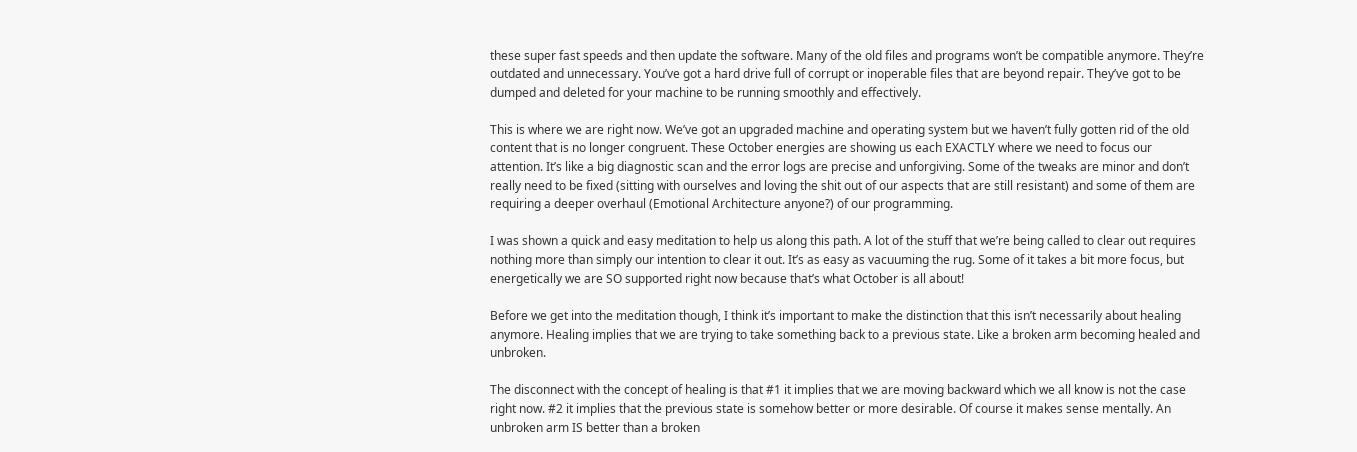these super fast speeds and then update the software. Many of the old files and programs won’t be compatible anymore. They’re outdated and unnecessary. You’ve got a hard drive full of corrupt or inoperable files that are beyond repair. They’ve got to be dumped and deleted for your machine to be running smoothly and effectively.

This is where we are right now. We’ve got an upgraded machine and operating system but we haven’t fully gotten rid of the old content that is no longer congruent. These October energies are showing us each EXACTLY where we need to focus our attention. It’s like a big diagnostic scan and the error logs are precise and unforgiving. Some of the tweaks are minor and don’t really need to be fixed (sitting with ourselves and loving the shit out of our aspects that are still resistant) and some of them are requiring a deeper overhaul (Emotional Architecture anyone?) of our programming.

I was shown a quick and easy meditation to help us along this path. A lot of the stuff that we’re being called to clear out requires nothing more than simply our intention to clear it out. It’s as easy as vacuuming the rug. Some of it takes a bit more focus, but energetically we are SO supported right now because that’s what October is all about!

Before we get into the meditation though, I think it’s important to make the distinction that this isn’t necessarily about healing anymore. Healing implies that we are trying to take something back to a previous state. Like a broken arm becoming healed and unbroken.

The disconnect with the concept of healing is that #1 it implies that we are moving backward which we all know is not the case right now. #2 it implies that the previous state is somehow better or more desirable. Of course it makes sense mentally. An unbroken arm IS better than a broken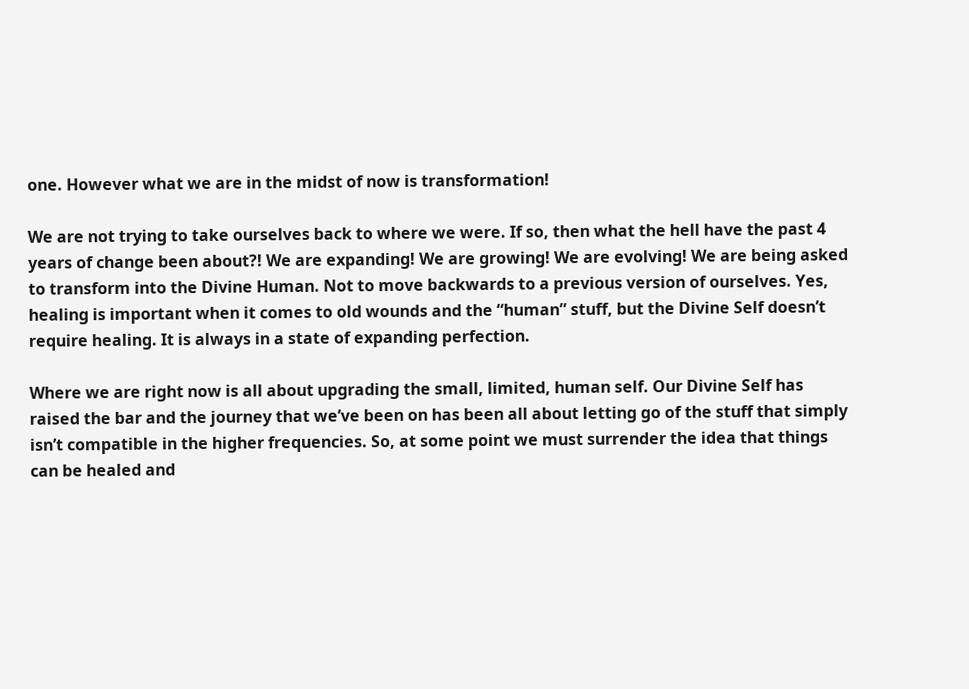one. However what we are in the midst of now is transformation!

We are not trying to take ourselves back to where we were. If so, then what the hell have the past 4 years of change been about?! We are expanding! We are growing! We are evolving! We are being asked to transform into the Divine Human. Not to move backwards to a previous version of ourselves. Yes, healing is important when it comes to old wounds and the “human” stuff, but the Divine Self doesn’t require healing. It is always in a state of expanding perfection.

Where we are right now is all about upgrading the small, limited, human self. Our Divine Self has raised the bar and the journey that we’ve been on has been all about letting go of the stuff that simply isn’t compatible in the higher frequencies. So, at some point we must surrender the idea that things can be healed and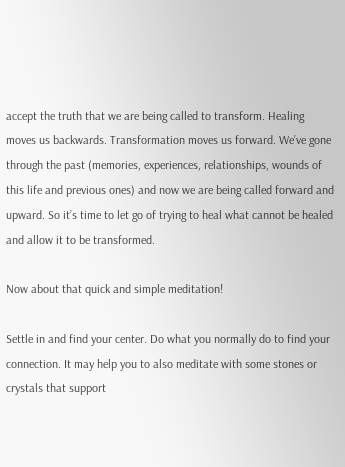accept the truth that we are being called to transform. Healing moves us backwards. Transformation moves us forward. We’ve gone through the past (memories, experiences, relationships, wounds of this life and previous ones) and now we are being called forward and upward. So it’s time to let go of trying to heal what cannot be healed and allow it to be transformed.

Now about that quick and simple meditation!

Settle in and find your center. Do what you normally do to find your connection. It may help you to also meditate with some stones or crystals that support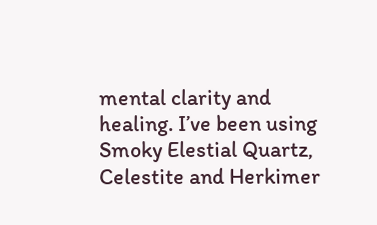mental clarity and healing. I’ve been using Smoky Elestial Quartz, Celestite and Herkimer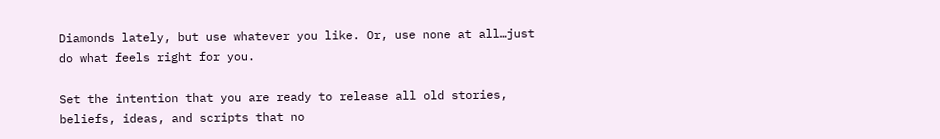Diamonds lately, but use whatever you like. Or, use none at all…just do what feels right for you.

Set the intention that you are ready to release all old stories, beliefs, ideas, and scripts that no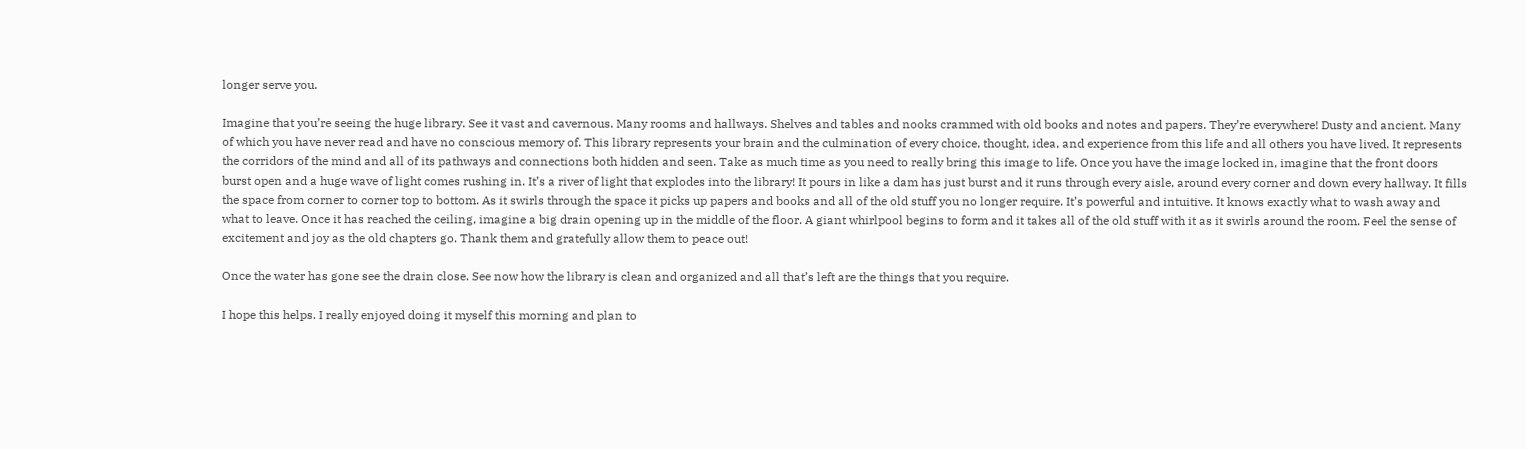longer serve you.

Imagine that you’re seeing the huge library. See it vast and cavernous. Many rooms and hallways. Shelves and tables and nooks crammed with old books and notes and papers. They’re everywhere! Dusty and ancient. Many of which you have never read and have no conscious memory of. This library represents your brain and the culmination of every choice, thought, idea, and experience from this life and all others you have lived. It represents the corridors of the mind and all of its pathways and connections both hidden and seen. Take as much time as you need to really bring this image to life. Once you have the image locked in, imagine that the front doors burst open and a huge wave of light comes rushing in. It’s a river of light that explodes into the library! It pours in like a dam has just burst and it runs through every aisle, around every corner and down every hallway. It fills the space from corner to corner top to bottom. As it swirls through the space it picks up papers and books and all of the old stuff you no longer require. It’s powerful and intuitive. It knows exactly what to wash away and what to leave. Once it has reached the ceiling, imagine a big drain opening up in the middle of the floor. A giant whirlpool begins to form and it takes all of the old stuff with it as it swirls around the room. Feel the sense of excitement and joy as the old chapters go. Thank them and gratefully allow them to peace out!

Once the water has gone see the drain close. See now how the library is clean and organized and all that’s left are the things that you require.

I hope this helps. I really enjoyed doing it myself this morning and plan to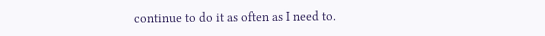continue to do it as often as I need to.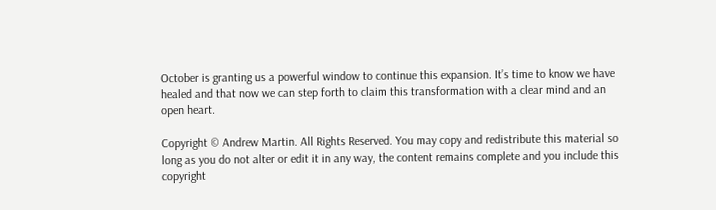October is granting us a powerful window to continue this expansion. It’s time to know we have healed and that now we can step forth to claim this transformation with a clear mind and an open heart.

Copyright © Andrew Martin. All Rights Reserved. You may copy and redistribute this material so long as you do not alter or edit it in any way, the content remains complete and you include this copyright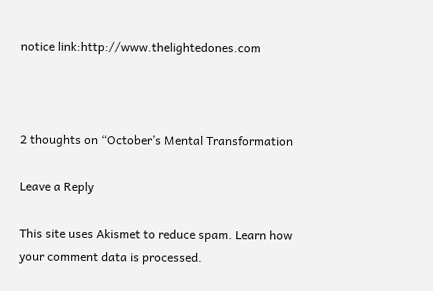notice link:http://www.thelightedones.com



2 thoughts on “October’s Mental Transformation

Leave a Reply

This site uses Akismet to reduce spam. Learn how your comment data is processed.